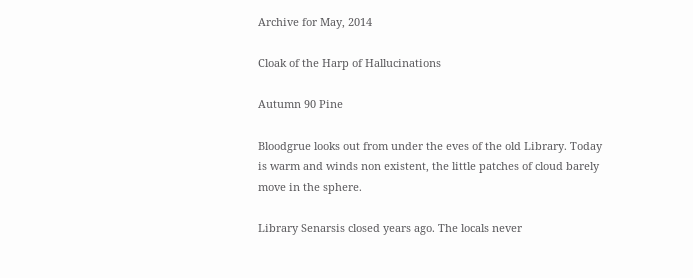Archive for May, 2014

Cloak of the Harp of Hallucinations

Autumn 90 Pine

Bloodgrue looks out from under the eves of the old Library. Today is warm and winds non existent, the little patches of cloud barely move in the sphere.

Library Senarsis closed years ago. The locals never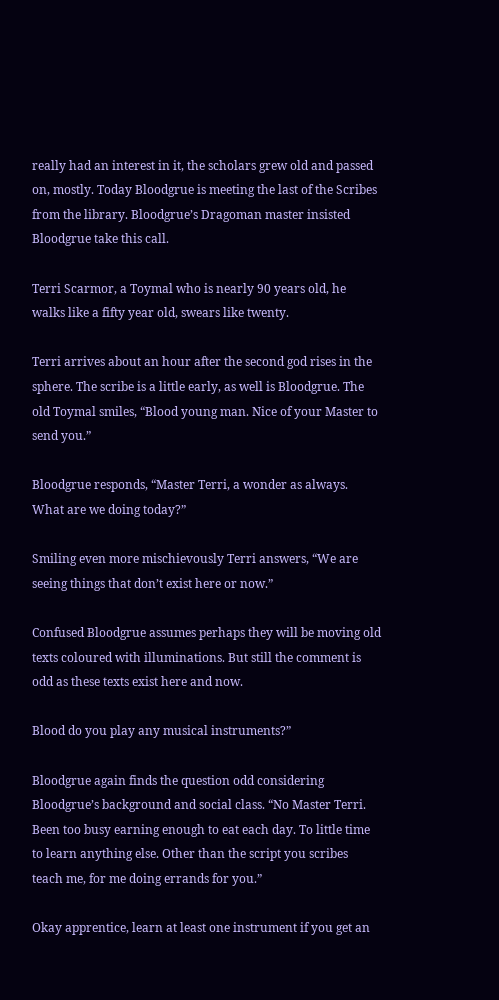really had an interest in it, the scholars grew old and passed on, mostly. Today Bloodgrue is meeting the last of the Scribes from the library. Bloodgrue’s Dragoman master insisted Bloodgrue take this call.

Terri Scarmor, a Toymal who is nearly 90 years old, he walks like a fifty year old, swears like twenty.

Terri arrives about an hour after the second god rises in the sphere. The scribe is a little early, as well is Bloodgrue. The old Toymal smiles, “Blood young man. Nice of your Master to send you.”

Bloodgrue responds, “Master Terri, a wonder as always. What are we doing today?”

Smiling even more mischievously Terri answers, “We are seeing things that don’t exist here or now.”

Confused Bloodgrue assumes perhaps they will be moving old texts coloured with illuminations. But still the comment is odd as these texts exist here and now.

Blood do you play any musical instruments?”

Bloodgrue again finds the question odd considering Bloodgrue’s background and social class. “No Master Terri. Been too busy earning enough to eat each day. To little time to learn anything else. Other than the script you scribes teach me, for me doing errands for you.”

Okay apprentice, learn at least one instrument if you get an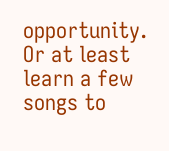opportunity. Or at least learn a few songs to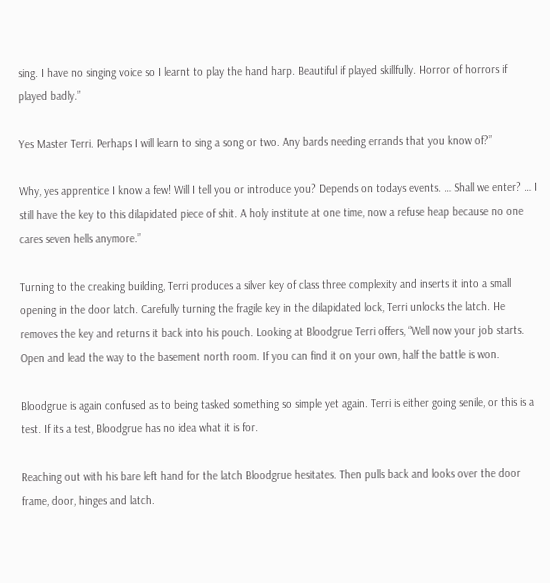sing. I have no singing voice so I learnt to play the hand harp. Beautiful if played skillfully. Horror of horrors if played badly.”

Yes Master Terri. Perhaps I will learn to sing a song or two. Any bards needing errands that you know of?”

Why, yes apprentice I know a few! Will I tell you or introduce you? Depends on todays events. … Shall we enter? … I still have the key to this dilapidated piece of shit. A holy institute at one time, now a refuse heap because no one cares seven hells anymore.”

Turning to the creaking building, Terri produces a silver key of class three complexity and inserts it into a small opening in the door latch. Carefully turning the fragile key in the dilapidated lock, Terri unlocks the latch. He removes the key and returns it back into his pouch. Looking at Bloodgrue Terri offers, “Well now your job starts. Open and lead the way to the basement north room. If you can find it on your own, half the battle is won.

Bloodgrue is again confused as to being tasked something so simple yet again. Terri is either going senile, or this is a test. If its a test, Bloodgrue has no idea what it is for.

Reaching out with his bare left hand for the latch Bloodgrue hesitates. Then pulls back and looks over the door frame, door, hinges and latch.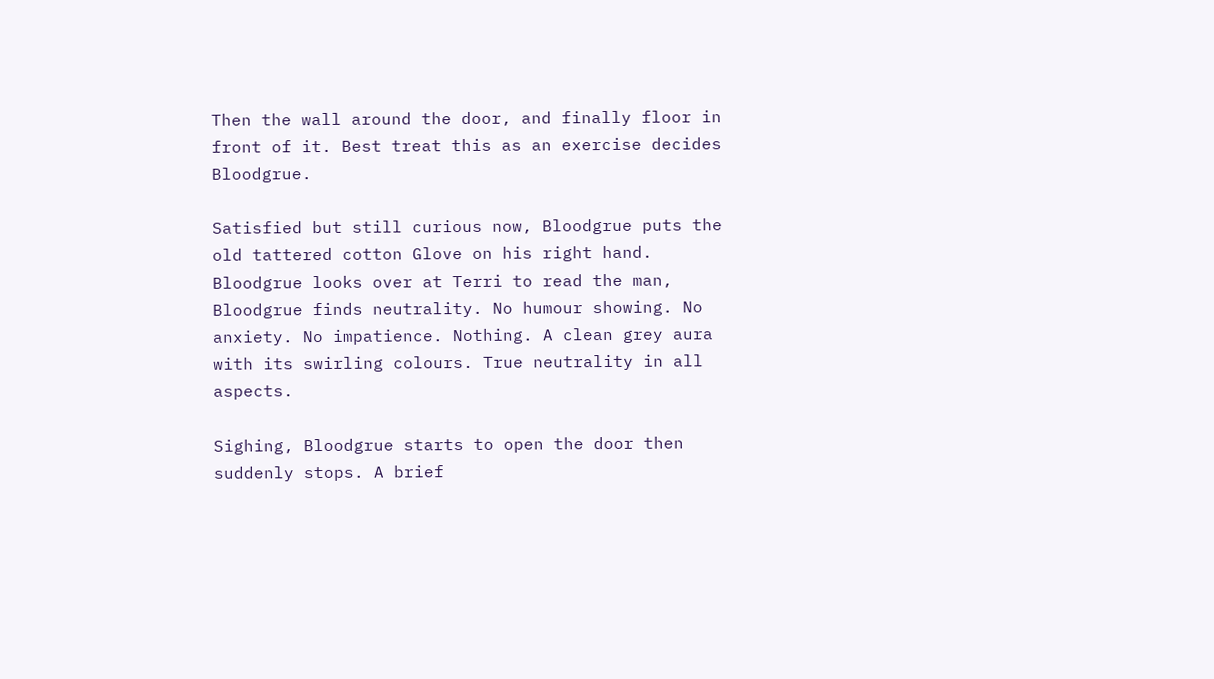Then the wall around the door, and finally floor in front of it. Best treat this as an exercise decides Bloodgrue.

Satisfied but still curious now, Bloodgrue puts the old tattered cotton Glove on his right hand. Bloodgrue looks over at Terri to read the man, Bloodgrue finds neutrality. No humour showing. No anxiety. No impatience. Nothing. A clean grey aura with its swirling colours. True neutrality in all aspects.

Sighing, Bloodgrue starts to open the door then suddenly stops. A brief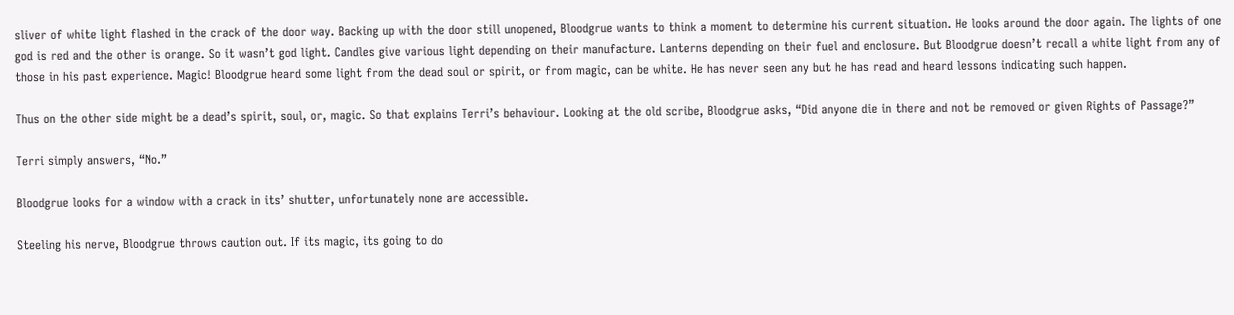sliver of white light flashed in the crack of the door way. Backing up with the door still unopened, Bloodgrue wants to think a moment to determine his current situation. He looks around the door again. The lights of one god is red and the other is orange. So it wasn’t god light. Candles give various light depending on their manufacture. Lanterns depending on their fuel and enclosure. But Bloodgrue doesn’t recall a white light from any of those in his past experience. Magic! Bloodgrue heard some light from the dead soul or spirit, or from magic, can be white. He has never seen any but he has read and heard lessons indicating such happen.

Thus on the other side might be a dead’s spirit, soul, or, magic. So that explains Terri’s behaviour. Looking at the old scribe, Bloodgrue asks, “Did anyone die in there and not be removed or given Rights of Passage?”

Terri simply answers, “No.”

Bloodgrue looks for a window with a crack in its’ shutter, unfortunately none are accessible.

Steeling his nerve, Bloodgrue throws caution out. If its magic, its going to do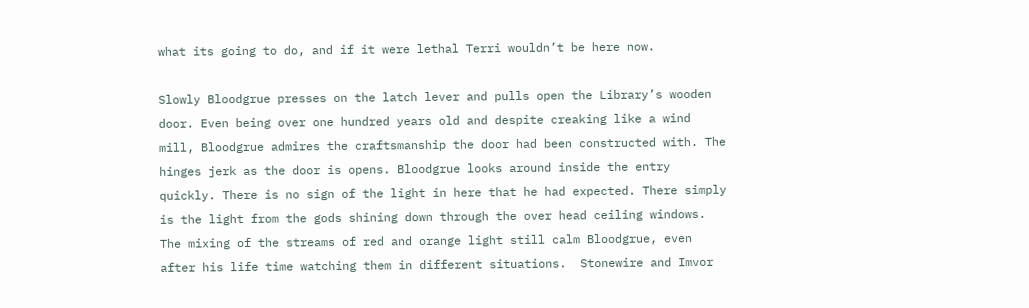what its going to do, and if it were lethal Terri wouldn’t be here now.

Slowly Bloodgrue presses on the latch lever and pulls open the Library’s wooden door. Even being over one hundred years old and despite creaking like a wind mill, Bloodgrue admires the craftsmanship the door had been constructed with. The hinges jerk as the door is opens. Bloodgrue looks around inside the entry quickly. There is no sign of the light in here that he had expected. There simply is the light from the gods shining down through the over head ceiling windows. The mixing of the streams of red and orange light still calm Bloodgrue, even after his life time watching them in different situations.  Stonewire and Imvor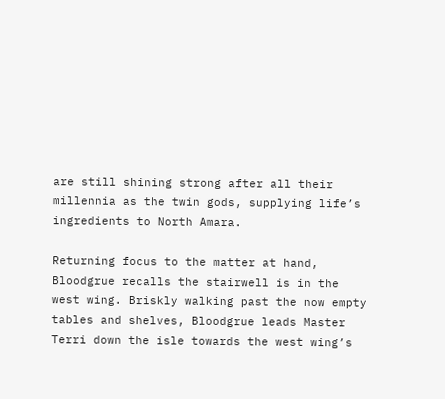are still shining strong after all their millennia as the twin gods, supplying life’s ingredients to North Amara.

Returning focus to the matter at hand, Bloodgrue recalls the stairwell is in the west wing. Briskly walking past the now empty tables and shelves, Bloodgrue leads Master Terri down the isle towards the west wing’s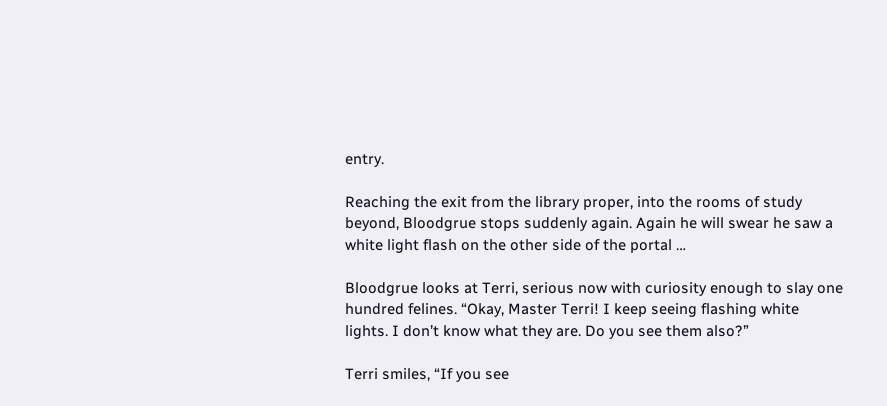entry.

Reaching the exit from the library proper, into the rooms of study beyond, Bloodgrue stops suddenly again. Again he will swear he saw a white light flash on the other side of the portal …

Bloodgrue looks at Terri, serious now with curiosity enough to slay one hundred felines. “Okay, Master Terri! I keep seeing flashing white lights. I don’t know what they are. Do you see them also?”

Terri smiles, “If you see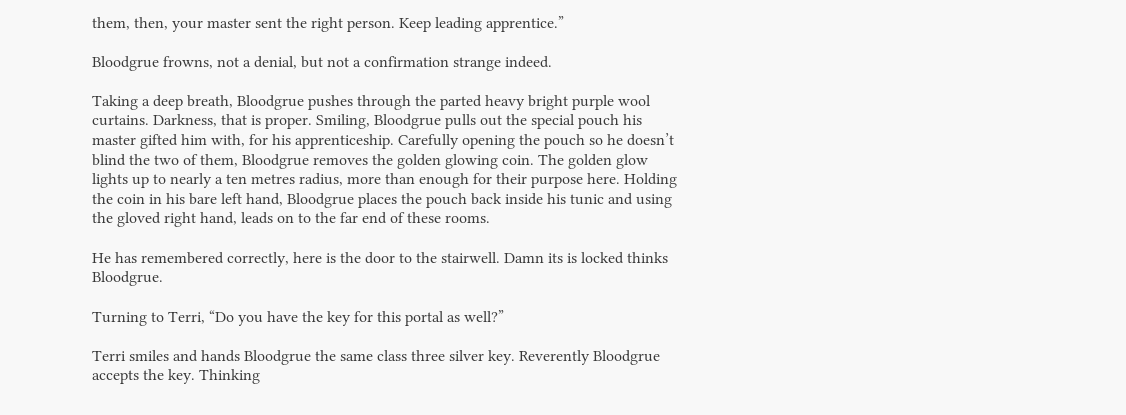them, then, your master sent the right person. Keep leading apprentice.”

Bloodgrue frowns, not a denial, but not a confirmation strange indeed.

Taking a deep breath, Bloodgrue pushes through the parted heavy bright purple wool curtains. Darkness, that is proper. Smiling, Bloodgrue pulls out the special pouch his master gifted him with, for his apprenticeship. Carefully opening the pouch so he doesn’t blind the two of them, Bloodgrue removes the golden glowing coin. The golden glow lights up to nearly a ten metres radius, more than enough for their purpose here. Holding the coin in his bare left hand, Bloodgrue places the pouch back inside his tunic and using the gloved right hand, leads on to the far end of these rooms.

He has remembered correctly, here is the door to the stairwell. Damn its is locked thinks Bloodgrue.

Turning to Terri, “Do you have the key for this portal as well?”

Terri smiles and hands Bloodgrue the same class three silver key. Reverently Bloodgrue accepts the key. Thinking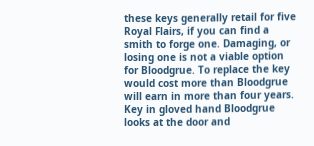these keys generally retail for five Royal Flairs, if you can find a smith to forge one. Damaging, or losing one is not a viable option for Bloodgrue. To replace the key would cost more than Bloodgrue will earn in more than four years. Key in gloved hand Bloodgrue looks at the door and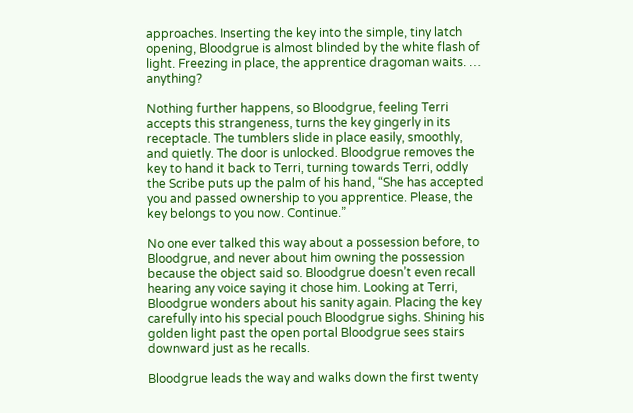approaches. Inserting the key into the simple, tiny latch opening, Bloodgrue is almost blinded by the white flash of light. Freezing in place, the apprentice dragoman waits. … anything?

Nothing further happens, so Bloodgrue, feeling Terri accepts this strangeness, turns the key gingerly in its receptacle. The tumblers slide in place easily, smoothly, and quietly. The door is unlocked. Bloodgrue removes the key to hand it back to Terri, turning towards Terri, oddly the Scribe puts up the palm of his hand, “She has accepted you and passed ownership to you apprentice. Please, the key belongs to you now. Continue.”

No one ever talked this way about a possession before, to Bloodgrue, and never about him owning the possession because the object said so. Bloodgrue doesn’t even recall hearing any voice saying it chose him. Looking at Terri, Bloodgrue wonders about his sanity again. Placing the key carefully into his special pouch Bloodgrue sighs. Shining his golden light past the open portal Bloodgrue sees stairs downward just as he recalls.

Bloodgrue leads the way and walks down the first twenty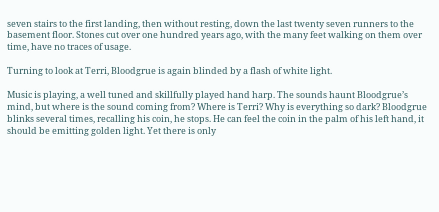seven stairs to the first landing, then without resting, down the last twenty seven runners to the basement floor. Stones cut over one hundred years ago, with the many feet walking on them over time, have no traces of usage.

Turning to look at Terri, Bloodgrue is again blinded by a flash of white light.

Music is playing, a well tuned and skillfully played hand harp. The sounds haunt Bloodgrue’s mind, but where is the sound coming from? Where is Terri? Why is everything so dark? Bloodgrue blinks several times, recalling his coin, he stops. He can feel the coin in the palm of his left hand, it should be emitting golden light. Yet there is only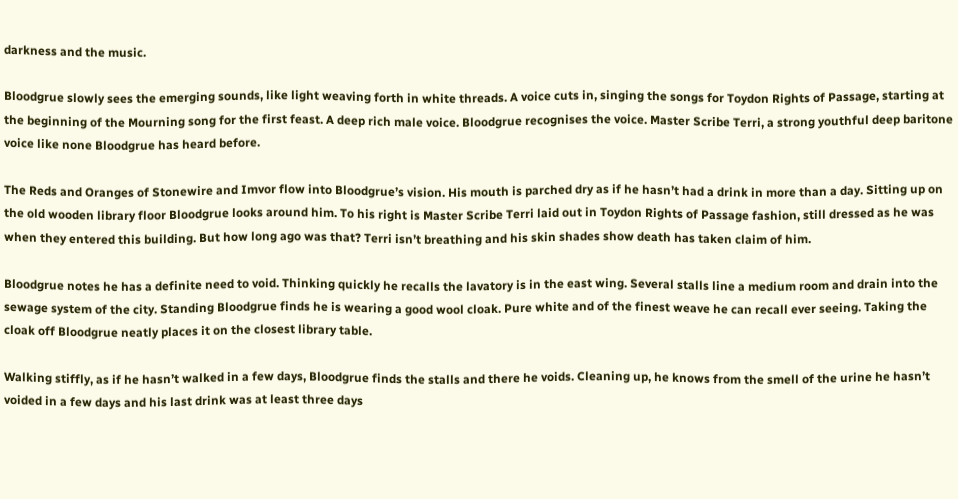darkness and the music.

Bloodgrue slowly sees the emerging sounds, like light weaving forth in white threads. A voice cuts in, singing the songs for Toydon Rights of Passage, starting at the beginning of the Mourning song for the first feast. A deep rich male voice. Bloodgrue recognises the voice. Master Scribe Terri, a strong youthful deep baritone voice like none Bloodgrue has heard before.

The Reds and Oranges of Stonewire and Imvor flow into Bloodgrue’s vision. His mouth is parched dry as if he hasn’t had a drink in more than a day. Sitting up on the old wooden library floor Bloodgrue looks around him. To his right is Master Scribe Terri laid out in Toydon Rights of Passage fashion, still dressed as he was when they entered this building. But how long ago was that? Terri isn’t breathing and his skin shades show death has taken claim of him.

Bloodgrue notes he has a definite need to void. Thinking quickly he recalls the lavatory is in the east wing. Several stalls line a medium room and drain into the sewage system of the city. Standing Bloodgrue finds he is wearing a good wool cloak. Pure white and of the finest weave he can recall ever seeing. Taking the cloak off Bloodgrue neatly places it on the closest library table.

Walking stiffly, as if he hasn’t walked in a few days, Bloodgrue finds the stalls and there he voids. Cleaning up, he knows from the smell of the urine he hasn’t voided in a few days and his last drink was at least three days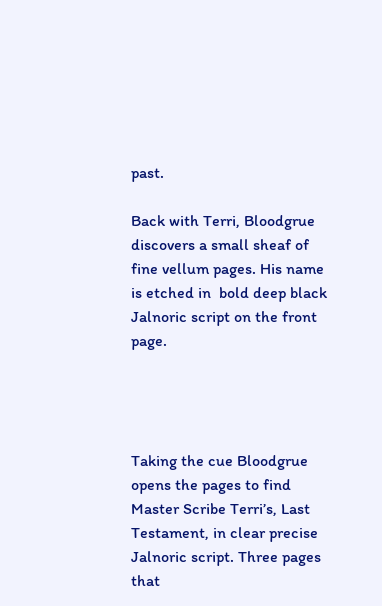past.

Back with Terri, Bloodgrue discovers a small sheaf of fine vellum pages. His name is etched in  bold deep black Jalnoric script on the front page.




Taking the cue Bloodgrue opens the pages to find Master Scribe Terri’s, Last Testament, in clear precise Jalnoric script. Three pages that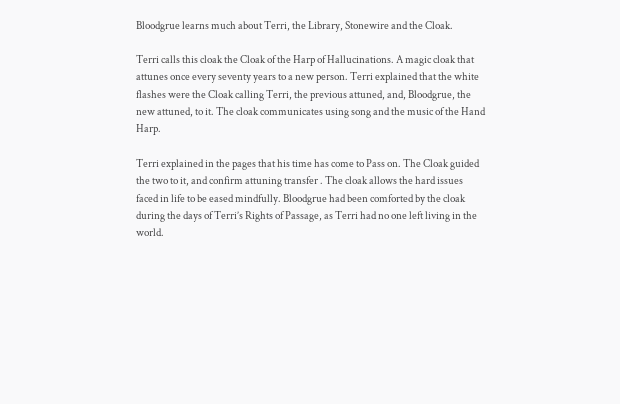Bloodgrue learns much about Terri, the Library, Stonewire and the Cloak.

Terri calls this cloak the Cloak of the Harp of Hallucinations. A magic cloak that attunes once every seventy years to a new person. Terri explained that the white flashes were the Cloak calling Terri, the previous attuned, and, Bloodgrue, the new attuned, to it. The cloak communicates using song and the music of the Hand Harp.

Terri explained in the pages that his time has come to Pass on. The Cloak guided the two to it, and confirm attuning transfer . The cloak allows the hard issues faced in life to be eased mindfully. Bloodgrue had been comforted by the cloak during the days of Terri’s Rights of Passage, as Terri had no one left living in the world.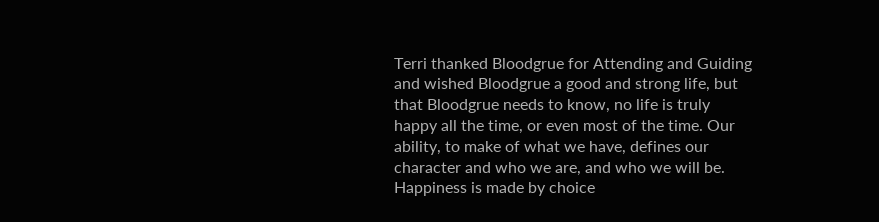Terri thanked Bloodgrue for Attending and Guiding and wished Bloodgrue a good and strong life, but that Bloodgrue needs to know, no life is truly happy all the time, or even most of the time. Our ability, to make of what we have, defines our character and who we are, and who we will be. Happiness is made by choice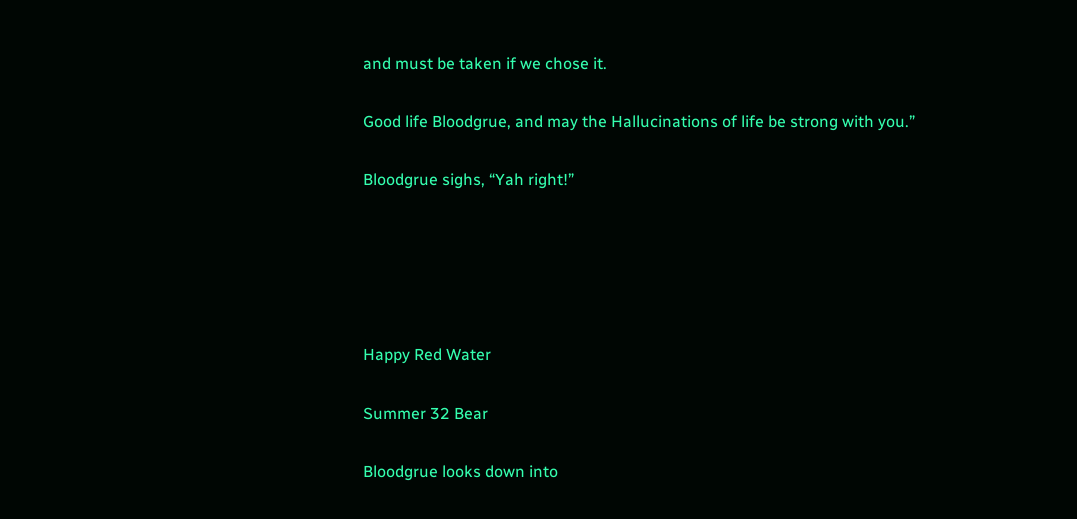and must be taken if we chose it.

Good life Bloodgrue, and may the Hallucinations of life be strong with you.”

Bloodgrue sighs, “Yah right!”





Happy Red Water

Summer 32 Bear

Bloodgrue looks down into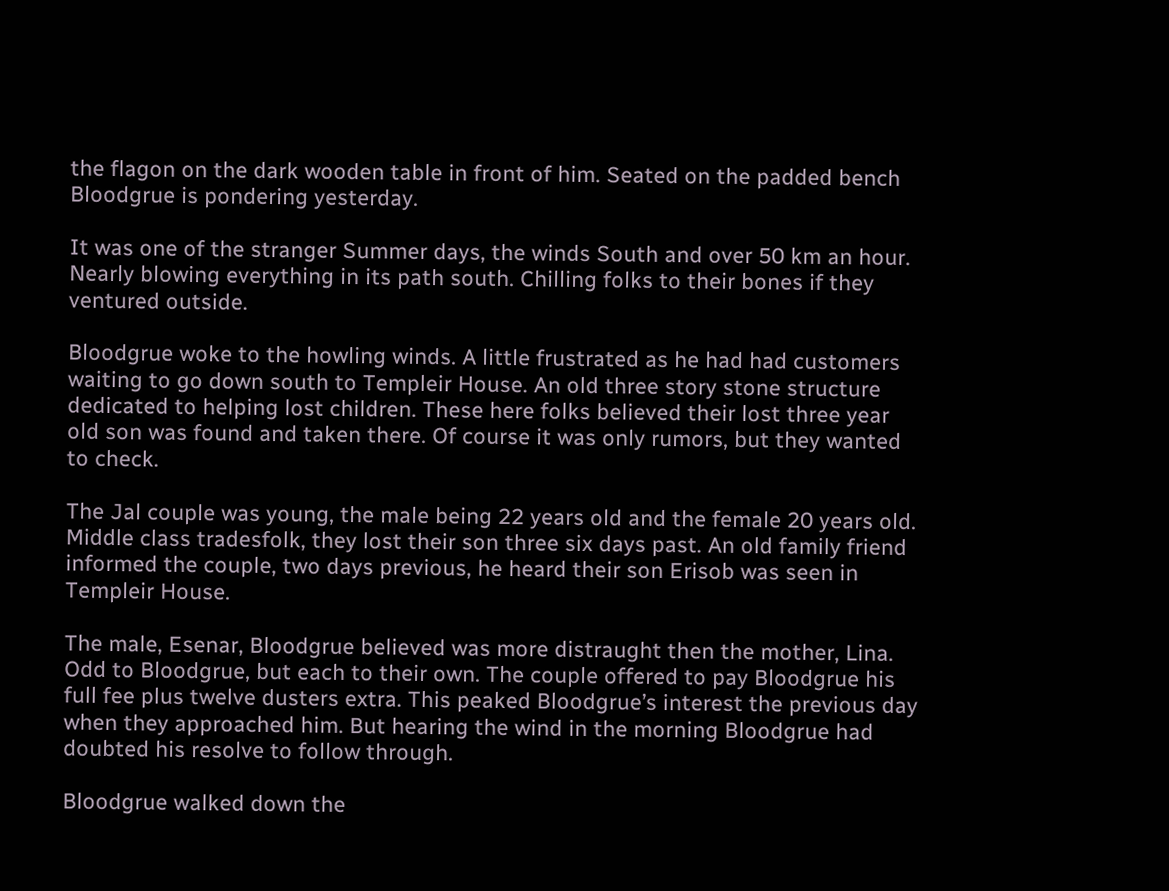the flagon on the dark wooden table in front of him. Seated on the padded bench Bloodgrue is pondering yesterday.

It was one of the stranger Summer days, the winds South and over 50 km an hour. Nearly blowing everything in its path south. Chilling folks to their bones if they ventured outside.

Bloodgrue woke to the howling winds. A little frustrated as he had had customers waiting to go down south to Templeir House. An old three story stone structure dedicated to helping lost children. These here folks believed their lost three year old son was found and taken there. Of course it was only rumors, but they wanted to check.

The Jal couple was young, the male being 22 years old and the female 20 years old. Middle class tradesfolk, they lost their son three six days past. An old family friend informed the couple, two days previous, he heard their son Erisob was seen in Templeir House.

The male, Esenar, Bloodgrue believed was more distraught then the mother, Lina. Odd to Bloodgrue, but each to their own. The couple offered to pay Bloodgrue his full fee plus twelve dusters extra. This peaked Bloodgrue’s interest the previous day when they approached him. But hearing the wind in the morning Bloodgrue had doubted his resolve to follow through.

Bloodgrue walked down the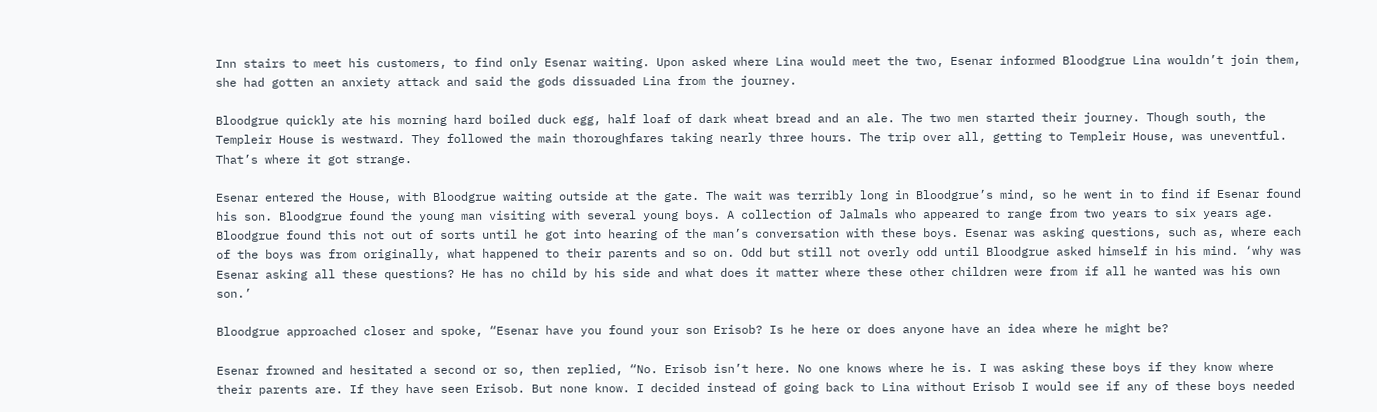Inn stairs to meet his customers, to find only Esenar waiting. Upon asked where Lina would meet the two, Esenar informed Bloodgrue Lina wouldn’t join them, she had gotten an anxiety attack and said the gods dissuaded Lina from the journey.

Bloodgrue quickly ate his morning hard boiled duck egg, half loaf of dark wheat bread and an ale. The two men started their journey. Though south, the Templeir House is westward. They followed the main thoroughfares taking nearly three hours. The trip over all, getting to Templeir House, was uneventful. That’s where it got strange.

Esenar entered the House, with Bloodgrue waiting outside at the gate. The wait was terribly long in Bloodgrue’s mind, so he went in to find if Esenar found his son. Bloodgrue found the young man visiting with several young boys. A collection of Jalmals who appeared to range from two years to six years age. Bloodgrue found this not out of sorts until he got into hearing of the man’s conversation with these boys. Esenar was asking questions, such as, where each of the boys was from originally, what happened to their parents and so on. Odd but still not overly odd until Bloodgrue asked himself in his mind. ‘why was Esenar asking all these questions? He has no child by his side and what does it matter where these other children were from if all he wanted was his own son.’

Bloodgrue approached closer and spoke, “Esenar have you found your son Erisob? Is he here or does anyone have an idea where he might be?

Esenar frowned and hesitated a second or so, then replied, “No. Erisob isn’t here. No one knows where he is. I was asking these boys if they know where their parents are. If they have seen Erisob. But none know. I decided instead of going back to Lina without Erisob I would see if any of these boys needed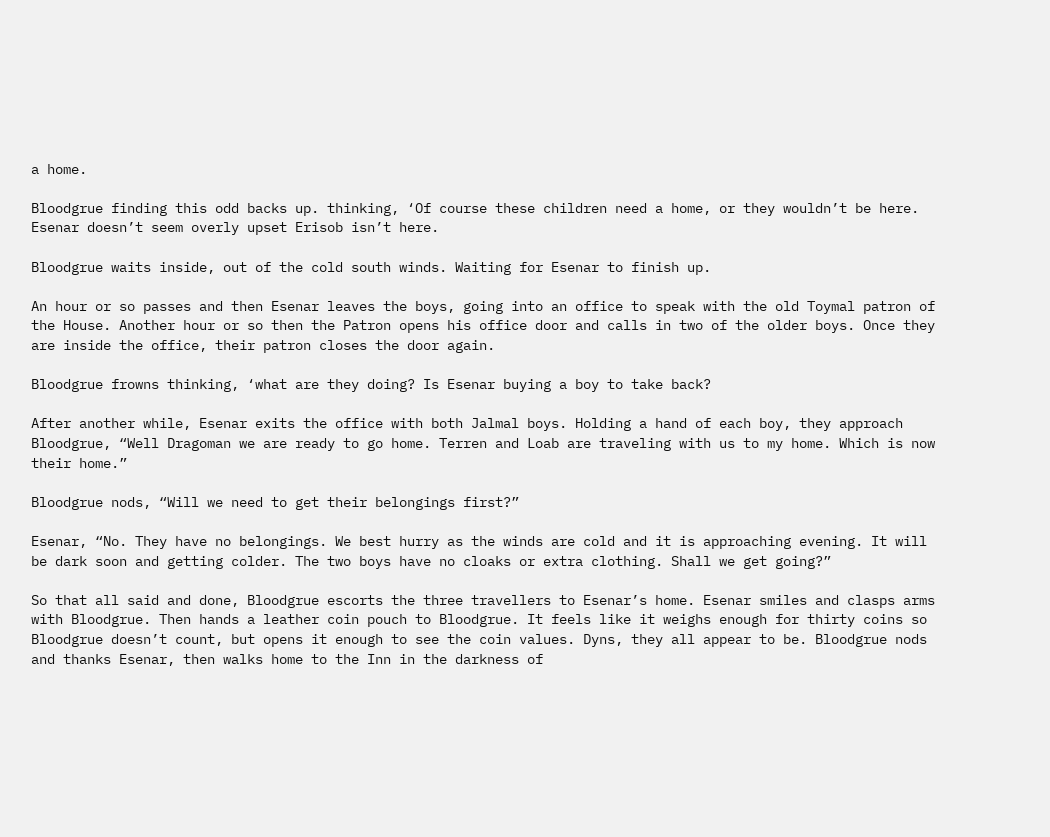a home.

Bloodgrue finding this odd backs up. thinking, ‘Of course these children need a home, or they wouldn’t be here. Esenar doesn’t seem overly upset Erisob isn’t here.

Bloodgrue waits inside, out of the cold south winds. Waiting for Esenar to finish up.

An hour or so passes and then Esenar leaves the boys, going into an office to speak with the old Toymal patron of the House. Another hour or so then the Patron opens his office door and calls in two of the older boys. Once they are inside the office, their patron closes the door again.

Bloodgrue frowns thinking, ‘what are they doing? Is Esenar buying a boy to take back?

After another while, Esenar exits the office with both Jalmal boys. Holding a hand of each boy, they approach Bloodgrue, “Well Dragoman we are ready to go home. Terren and Loab are traveling with us to my home. Which is now their home.”

Bloodgrue nods, “Will we need to get their belongings first?”

Esenar, “No. They have no belongings. We best hurry as the winds are cold and it is approaching evening. It will be dark soon and getting colder. The two boys have no cloaks or extra clothing. Shall we get going?”

So that all said and done, Bloodgrue escorts the three travellers to Esenar’s home. Esenar smiles and clasps arms with Bloodgrue. Then hands a leather coin pouch to Bloodgrue. It feels like it weighs enough for thirty coins so Bloodgrue doesn’t count, but opens it enough to see the coin values. Dyns, they all appear to be. Bloodgrue nods and thanks Esenar, then walks home to the Inn in the darkness of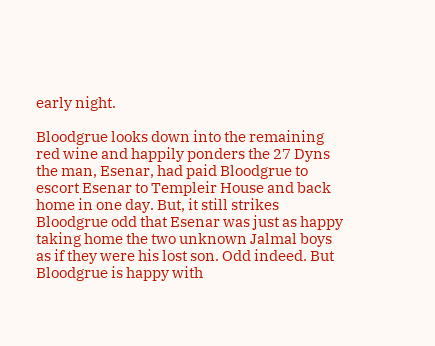early night.

Bloodgrue looks down into the remaining red wine and happily ponders the 27 Dyns the man, Esenar, had paid Bloodgrue to escort Esenar to Templeir House and back home in one day. But, it still strikes Bloodgrue odd that Esenar was just as happy taking home the two unknown Jalmal boys as if they were his lost son. Odd indeed. But Bloodgrue is happy with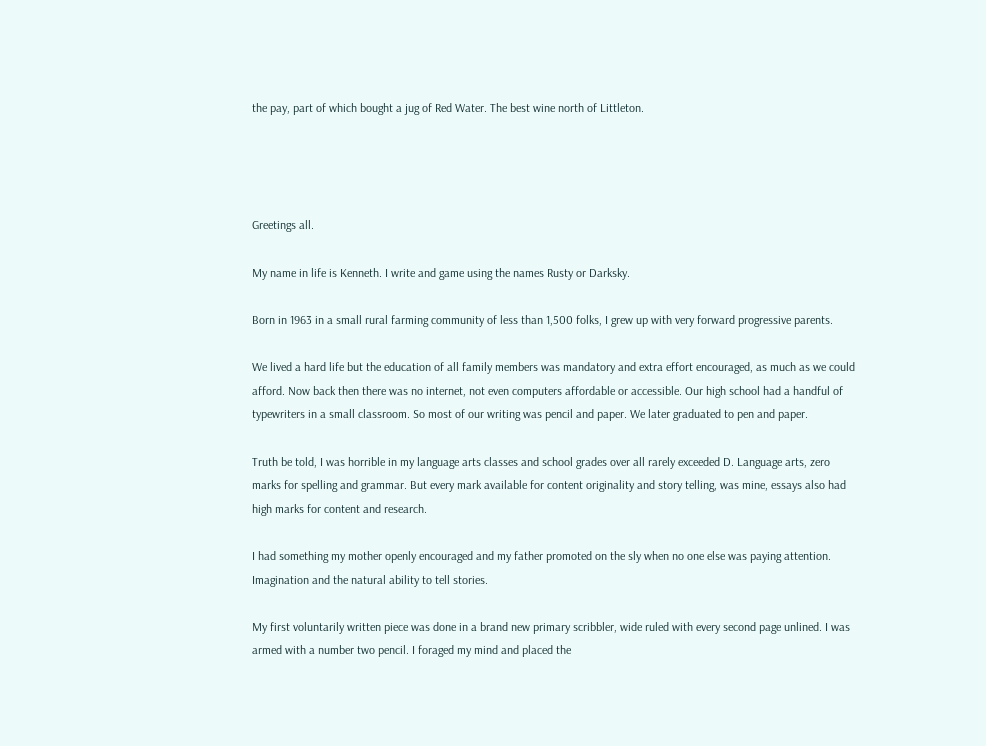the pay, part of which bought a jug of Red Water. The best wine north of Littleton.




Greetings all.

My name in life is Kenneth. I write and game using the names Rusty or Darksky.

Born in 1963 in a small rural farming community of less than 1,500 folks, I grew up with very forward progressive parents.

We lived a hard life but the education of all family members was mandatory and extra effort encouraged, as much as we could afford. Now back then there was no internet, not even computers affordable or accessible. Our high school had a handful of typewriters in a small classroom. So most of our writing was pencil and paper. We later graduated to pen and paper.

Truth be told, I was horrible in my language arts classes and school grades over all rarely exceeded D. Language arts, zero marks for spelling and grammar. But every mark available for content originality and story telling, was mine, essays also had high marks for content and research.

I had something my mother openly encouraged and my father promoted on the sly when no one else was paying attention. Imagination and the natural ability to tell stories.

My first voluntarily written piece was done in a brand new primary scribbler, wide ruled with every second page unlined. I was armed with a number two pencil. I foraged my mind and placed the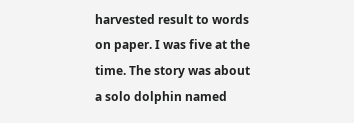harvested result to words on paper. I was five at the time. The story was about a solo dolphin named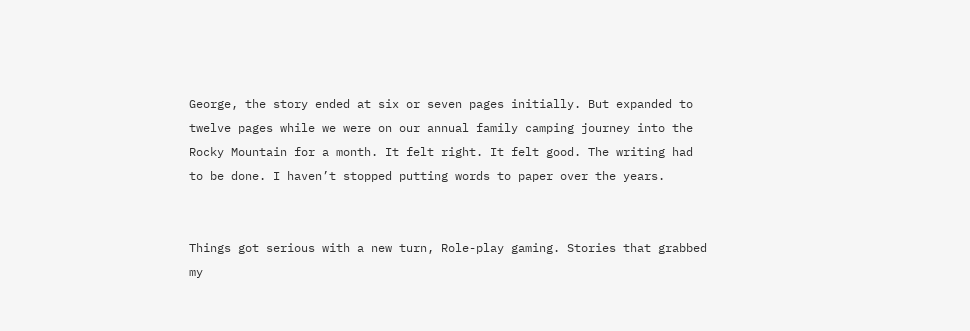George, the story ended at six or seven pages initially. But expanded to  twelve pages while we were on our annual family camping journey into the Rocky Mountain for a month. It felt right. It felt good. The writing had to be done. I haven’t stopped putting words to paper over the years.


Things got serious with a new turn, Role-play gaming. Stories that grabbed my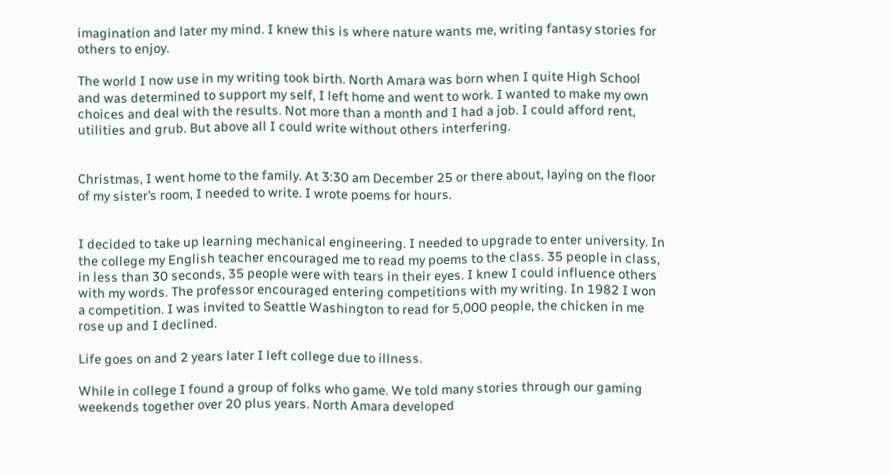imagination and later my mind. I knew this is where nature wants me, writing fantasy stories for others to enjoy.

The world I now use in my writing took birth. North Amara was born when I quite High School and was determined to support my self, I left home and went to work. I wanted to make my own choices and deal with the results. Not more than a month and I had a job. I could afford rent, utilities and grub. But above all I could write without others interfering.


Christmas, I went home to the family. At 3:30 am December 25 or there about, laying on the floor of my sister’s room, I needed to write. I wrote poems for hours.


I decided to take up learning mechanical engineering. I needed to upgrade to enter university. In the college my English teacher encouraged me to read my poems to the class. 35 people in class, in less than 30 seconds, 35 people were with tears in their eyes. I knew I could influence others with my words. The professor encouraged entering competitions with my writing. In 1982 I won a competition. I was invited to Seattle Washington to read for 5,000 people, the chicken in me rose up and I declined.

Life goes on and 2 years later I left college due to illness.

While in college I found a group of folks who game. We told many stories through our gaming weekends together over 20 plus years. North Amara developed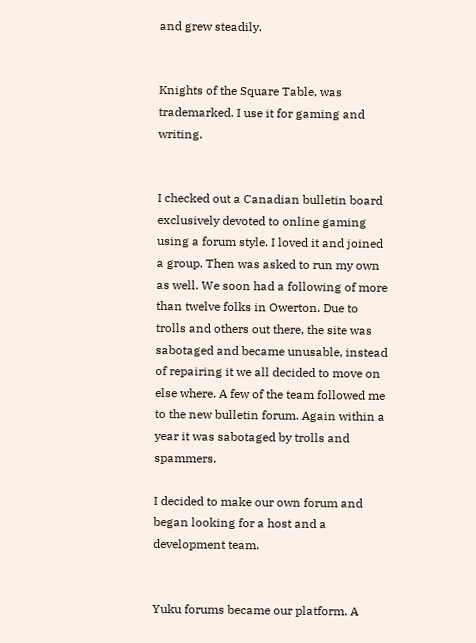and grew steadily.


Knights of the Square Table, was trademarked. I use it for gaming and writing.


I checked out a Canadian bulletin board exclusively devoted to online gaming using a forum style. I loved it and joined a group. Then was asked to run my own as well. We soon had a following of more than twelve folks in Owerton. Due to trolls and others out there, the site was sabotaged and became unusable, instead of repairing it we all decided to move on else where. A few of the team followed me to the new bulletin forum. Again within a year it was sabotaged by trolls and spammers.

I decided to make our own forum and began looking for a host and a development team.


Yuku forums became our platform. A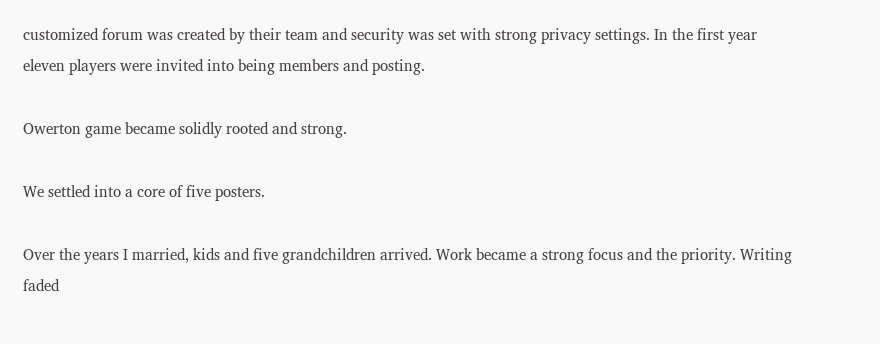customized forum was created by their team and security was set with strong privacy settings. In the first year eleven players were invited into being members and posting.

Owerton game became solidly rooted and strong.

We settled into a core of five posters.

Over the years I married, kids and five grandchildren arrived. Work became a strong focus and the priority. Writing faded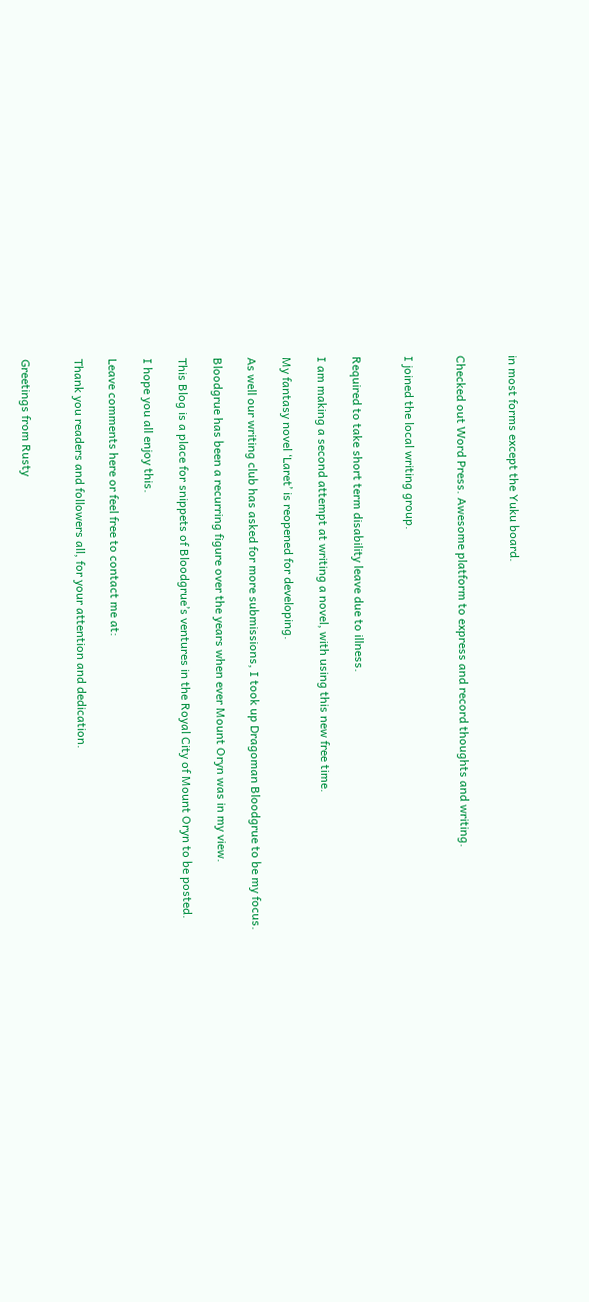in most forms except the Yuku board.


Checked out Word Press. Awesome platform to express and record thoughts and writing.


I joined the local writing group.


Required to take short term disability leave due to illness.

I am making a second attempt at writing a novel, with using this new free time.

My fantasy novel ‘Laret’ is reopened for developing.

As well our writing club has asked for more submissions, I took up Dragoman Bloodgrue to be my focus.

Bloodgrue has been a recurring figure over the years when ever Mount Oryn was in my view.

This Blog is a place for snippets of Bloodgrue’s ventures in the Royal City of Mount Oryn to be posted.

I hope you all enjoy this.

Leave comments here or feel free to contact me at:

Thank you readers and followers all, for your attention and dedication.


Greetings from Rusty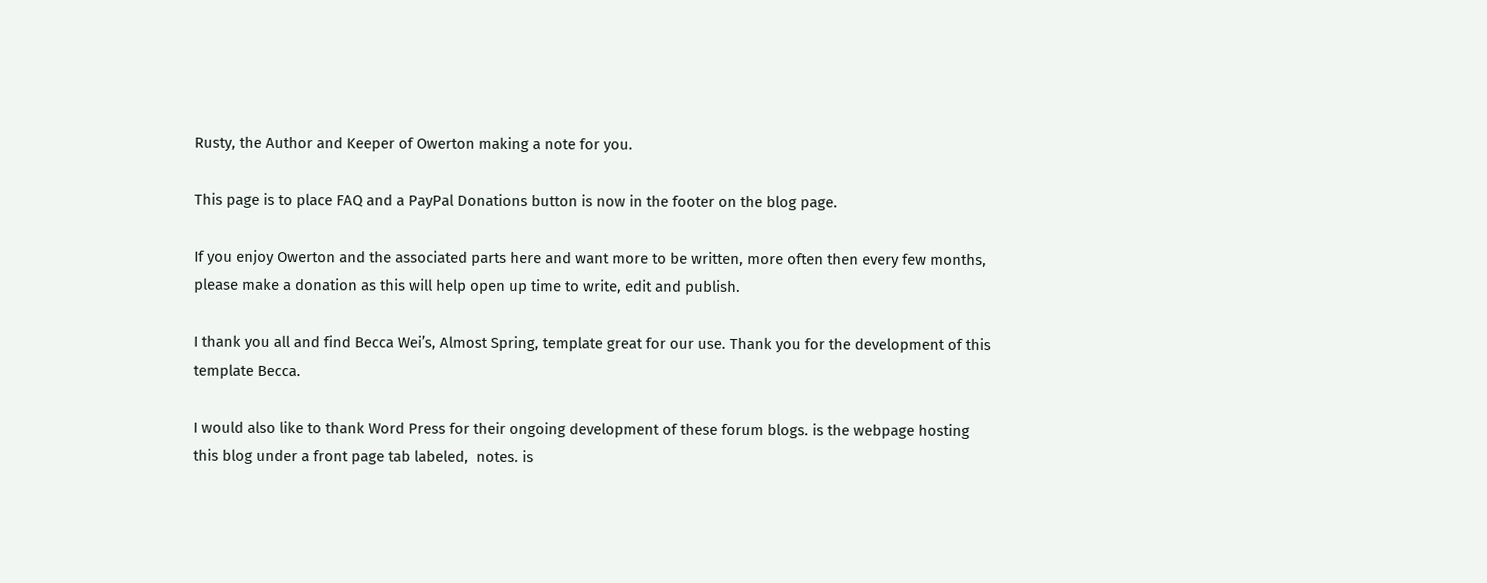Rusty, the Author and Keeper of Owerton making a note for you.

This page is to place FAQ and a PayPal Donations button is now in the footer on the blog page.

If you enjoy Owerton and the associated parts here and want more to be written, more often then every few months, please make a donation as this will help open up time to write, edit and publish.

I thank you all and find Becca Wei’s, Almost Spring, template great for our use. Thank you for the development of this template Becca.

I would also like to thank Word Press for their ongoing development of these forum blogs. is the webpage hosting this blog under a front page tab labeled,  notes. is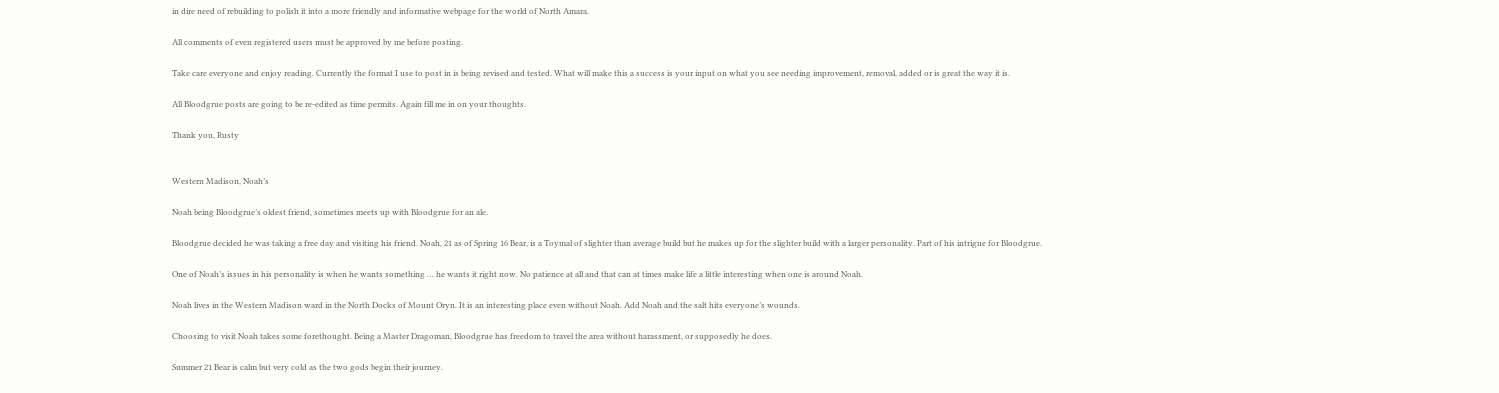in dire need of rebuilding to polish it into a more friendly and informative webpage for the world of North Amara.

All comments of even registered users must be approved by me before posting.

Take care everyone and enjoy reading. Currently the format I use to post in is being revised and tested. What will make this a success is your input on what you see needing improvement, removal, added or is great the way it is.

All Bloodgrue posts are going to be re-edited as time permits. Again fill me in on your thoughts.

Thank you, Rusty


Western Madison, Noah’s

Noah being Bloodgrue’s oldest friend, sometimes meets up with Bloodgrue for an ale.

Bloodgrue decided he was taking a free day and visiting his friend. Noah, 21 as of Spring 16 Bear, is a Toymal of slighter than average build but he makes up for the slighter build with a larger personality. Part of his intrigue for Bloodgrue.

One of Noah’s issues in his personality is when he wants something … he wants it right now. No patience at all and that can at times make life a little interesting when one is around Noah.

Noah lives in the Western Madison ward in the North Docks of Mount Oryn. It is an interesting place even without Noah. Add Noah and the salt hits everyone’s wounds.

Choosing to visit Noah takes some forethought. Being a Master Dragoman, Bloodgrue has freedom to travel the area without harassment, or supposedly he does.

Summer 21 Bear is calm but very cold as the two gods begin their journey.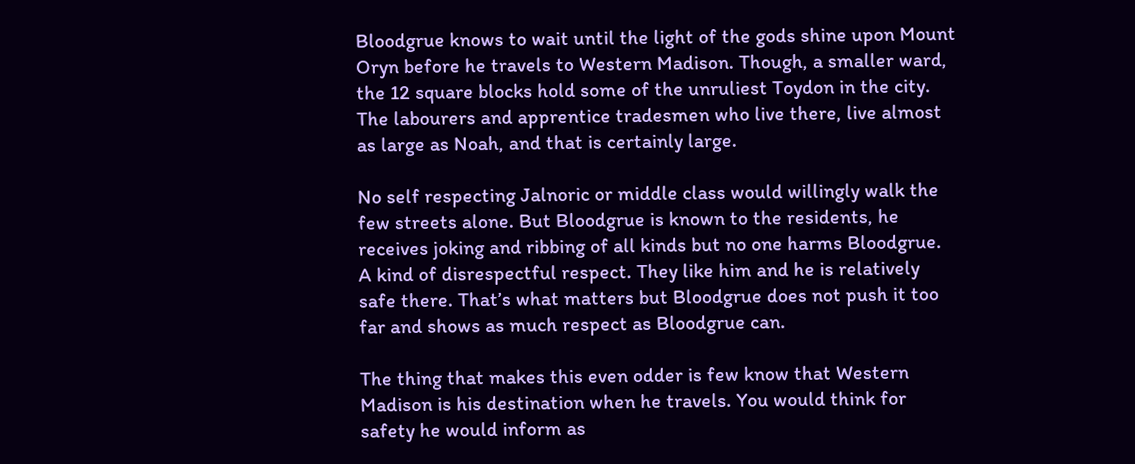Bloodgrue knows to wait until the light of the gods shine upon Mount Oryn before he travels to Western Madison. Though, a smaller ward, the 12 square blocks hold some of the unruliest Toydon in the city. The labourers and apprentice tradesmen who live there, live almost as large as Noah, and that is certainly large.

No self respecting Jalnoric or middle class would willingly walk the few streets alone. But Bloodgrue is known to the residents, he receives joking and ribbing of all kinds but no one harms Bloodgrue. A kind of disrespectful respect. They like him and he is relatively safe there. That’s what matters but Bloodgrue does not push it too far and shows as much respect as Bloodgrue can.

The thing that makes this even odder is few know that Western Madison is his destination when he travels. You would think for safety he would inform as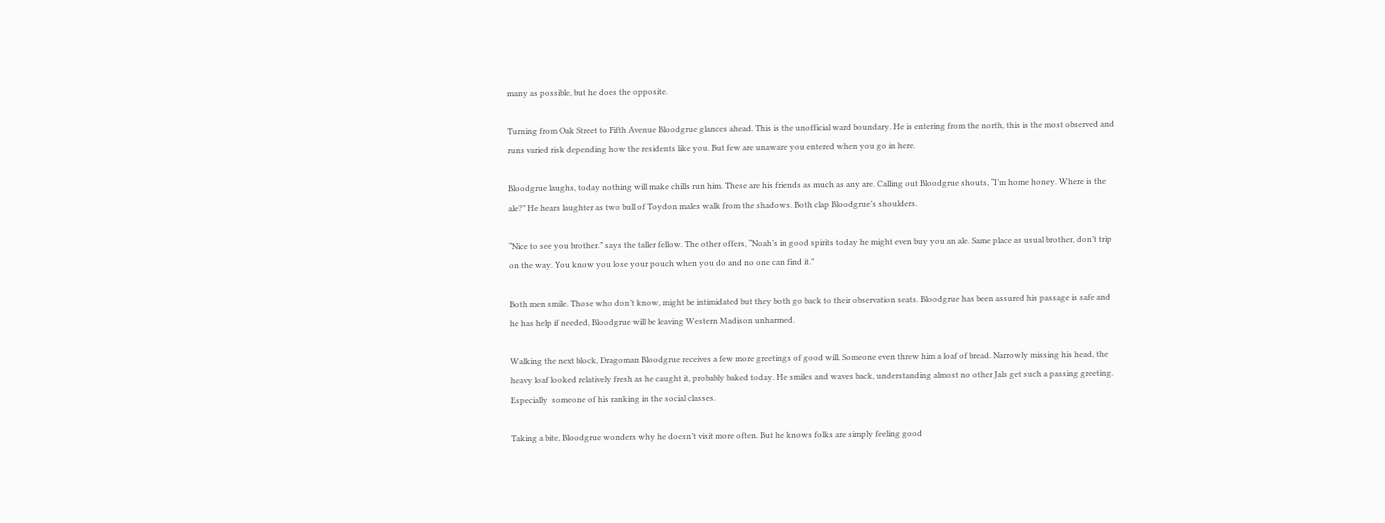many as possible, but he does the opposite.

Turning from Oak Street to Fifth Avenue Bloodgrue glances ahead. This is the unofficial ward boundary. He is entering from the north, this is the most observed and runs varied risk depending how the residents like you. But few are unaware you entered when you go in here.

Bloodgrue laughs, today nothing will make chills run him. These are his friends as much as any are. Calling out Bloodgrue shouts, “I’m home honey. Where is the ale?” He hears laughter as two bull of Toydon males walk from the shadows. Both clap Bloodgrue’s shoulders.

“Nice to see you brother.” says the taller fellow. The other offers, “Noah’s in good spirits today he might even buy you an ale. Same place as usual brother, don’t trip on the way. You know you lose your pouch when you do and no one can find it.”

Both men smile. Those who don’t know, might be intimidated but they both go back to their observation seats. Bloodgrue has been assured his passage is safe and he has help if needed, Bloodgrue will be leaving Western Madison unharmed.

Walking the next block, Dragoman Bloodgrue receives a few more greetings of good will. Someone even threw him a loaf of bread. Narrowly missing his head, the heavy loaf looked relatively fresh as he caught it, probably baked today. He smiles and waves back, understanding almost no other Jals get such a passing greeting. Especially  someone of his ranking in the social classes.

Taking a bite, Bloodgrue wonders why he doesn’t visit more often. But he knows folks are simply feeling good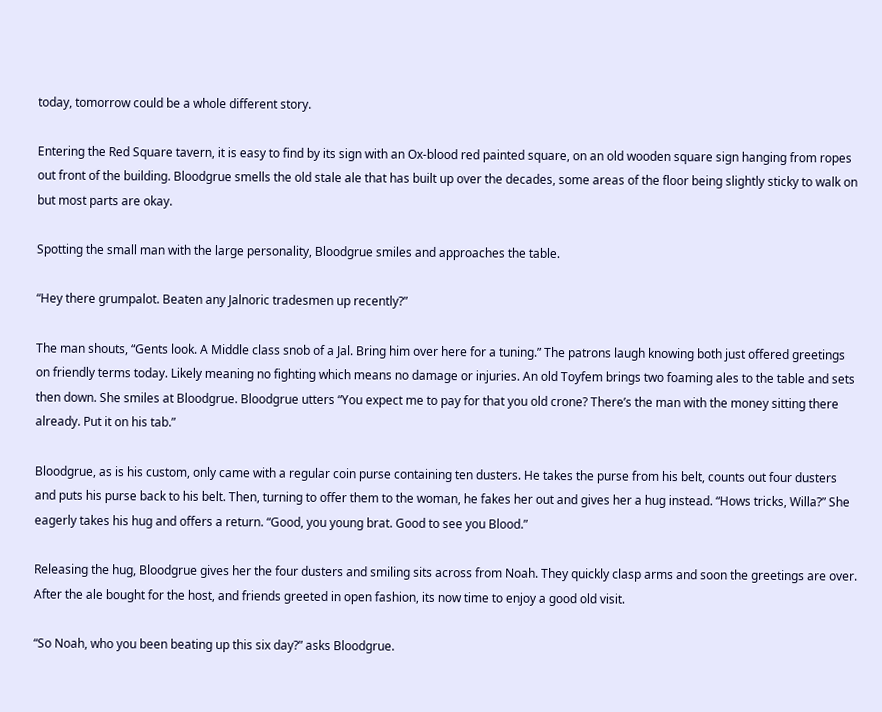today, tomorrow could be a whole different story.

Entering the Red Square tavern, it is easy to find by its sign with an Ox-blood red painted square, on an old wooden square sign hanging from ropes out front of the building. Bloodgrue smells the old stale ale that has built up over the decades, some areas of the floor being slightly sticky to walk on but most parts are okay.

Spotting the small man with the large personality, Bloodgrue smiles and approaches the table.

“Hey there grumpalot. Beaten any Jalnoric tradesmen up recently?”

The man shouts, “Gents look. A Middle class snob of a Jal. Bring him over here for a tuning.” The patrons laugh knowing both just offered greetings on friendly terms today. Likely meaning no fighting which means no damage or injuries. An old Toyfem brings two foaming ales to the table and sets then down. She smiles at Bloodgrue. Bloodgrue utters “You expect me to pay for that you old crone? There’s the man with the money sitting there already. Put it on his tab.”

Bloodgrue, as is his custom, only came with a regular coin purse containing ten dusters. He takes the purse from his belt, counts out four dusters and puts his purse back to his belt. Then, turning to offer them to the woman, he fakes her out and gives her a hug instead. “Hows tricks, Willa?” She eagerly takes his hug and offers a return. “Good, you young brat. Good to see you Blood.”

Releasing the hug, Bloodgrue gives her the four dusters and smiling sits across from Noah. They quickly clasp arms and soon the greetings are over. After the ale bought for the host, and friends greeted in open fashion, its now time to enjoy a good old visit.

“So Noah, who you been beating up this six day?” asks Bloodgrue.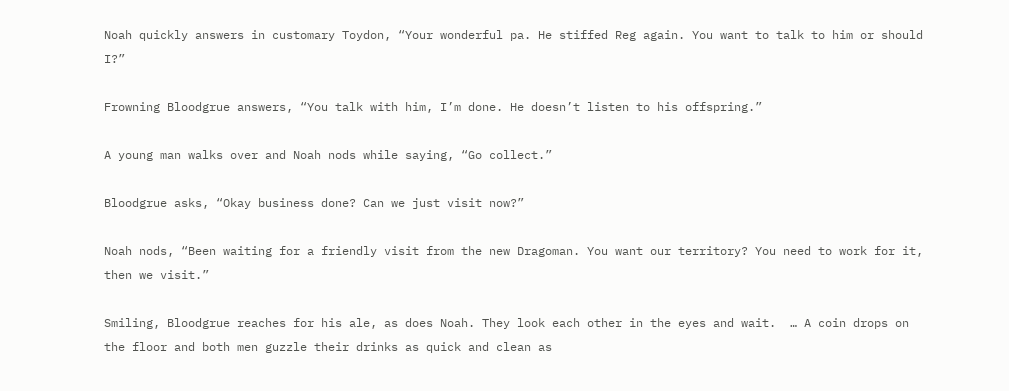Noah quickly answers in customary Toydon, “Your wonderful pa. He stiffed Reg again. You want to talk to him or should I?”

Frowning Bloodgrue answers, “You talk with him, I’m done. He doesn’t listen to his offspring.”

A young man walks over and Noah nods while saying, “Go collect.”

Bloodgrue asks, “Okay business done? Can we just visit now?”

Noah nods, “Been waiting for a friendly visit from the new Dragoman. You want our territory? You need to work for it, then we visit.”

Smiling, Bloodgrue reaches for his ale, as does Noah. They look each other in the eyes and wait.  … A coin drops on the floor and both men guzzle their drinks as quick and clean as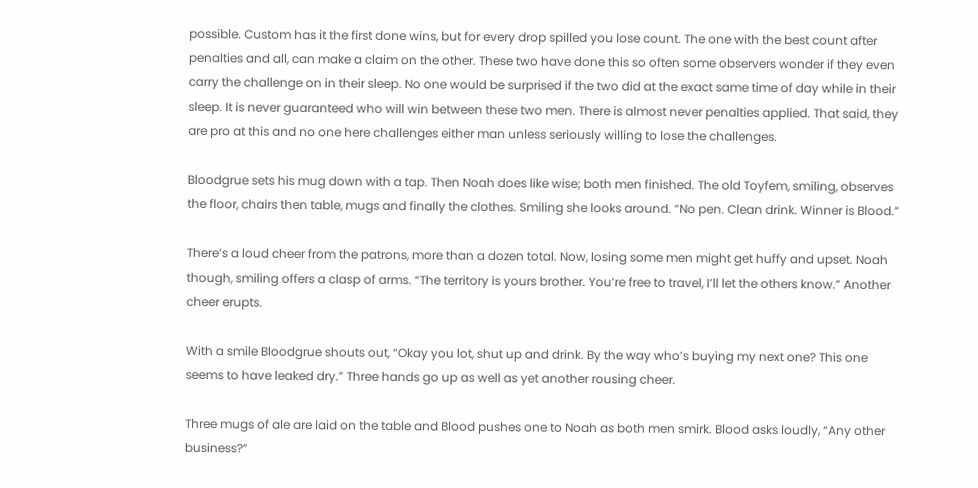possible. Custom has it the first done wins, but for every drop spilled you lose count. The one with the best count after penalties and all, can make a claim on the other. These two have done this so often some observers wonder if they even carry the challenge on in their sleep. No one would be surprised if the two did at the exact same time of day while in their sleep. It is never guaranteed who will win between these two men. There is almost never penalties applied. That said, they are pro at this and no one here challenges either man unless seriously willing to lose the challenges.

Bloodgrue sets his mug down with a tap. Then Noah does like wise; both men finished. The old Toyfem, smiling, observes the floor, chairs then table, mugs and finally the clothes. Smiling she looks around. “No pen. Clean drink. Winner is Blood.”

There’s a loud cheer from the patrons, more than a dozen total. Now, losing some men might get huffy and upset. Noah though, smiling offers a clasp of arms. “The territory is yours brother. You’re free to travel, I’ll let the others know.” Another cheer erupts.

With a smile Bloodgrue shouts out, “Okay you lot, shut up and drink. By the way who’s buying my next one? This one seems to have leaked dry.” Three hands go up as well as yet another rousing cheer.

Three mugs of ale are laid on the table and Blood pushes one to Noah as both men smirk. Blood asks loudly, “Any other business?”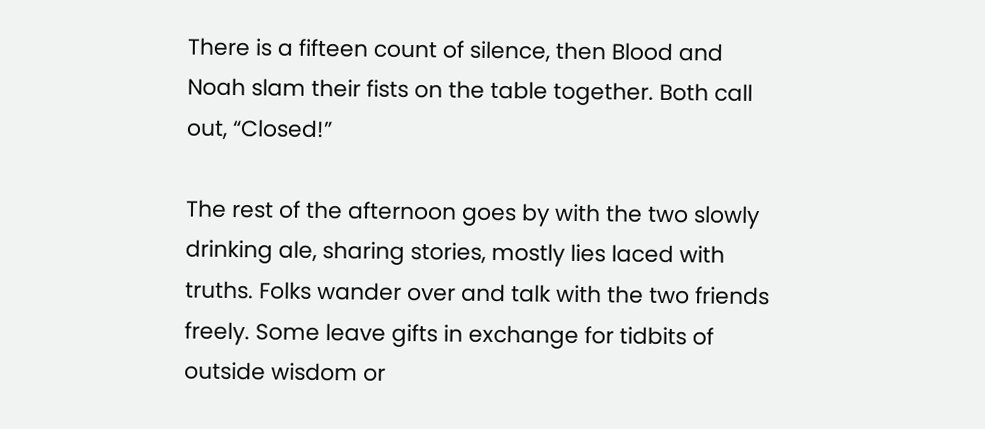There is a fifteen count of silence, then Blood and Noah slam their fists on the table together. Both call out, “Closed!”

The rest of the afternoon goes by with the two slowly drinking ale, sharing stories, mostly lies laced with truths. Folks wander over and talk with the two friends freely. Some leave gifts in exchange for tidbits of outside wisdom or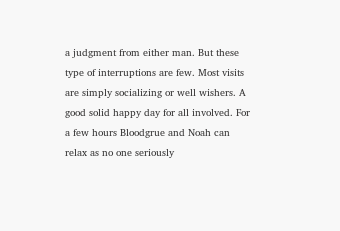a judgment from either man. But these type of interruptions are few. Most visits are simply socializing or well wishers. A good solid happy day for all involved. For a few hours Bloodgrue and Noah can relax as no one seriously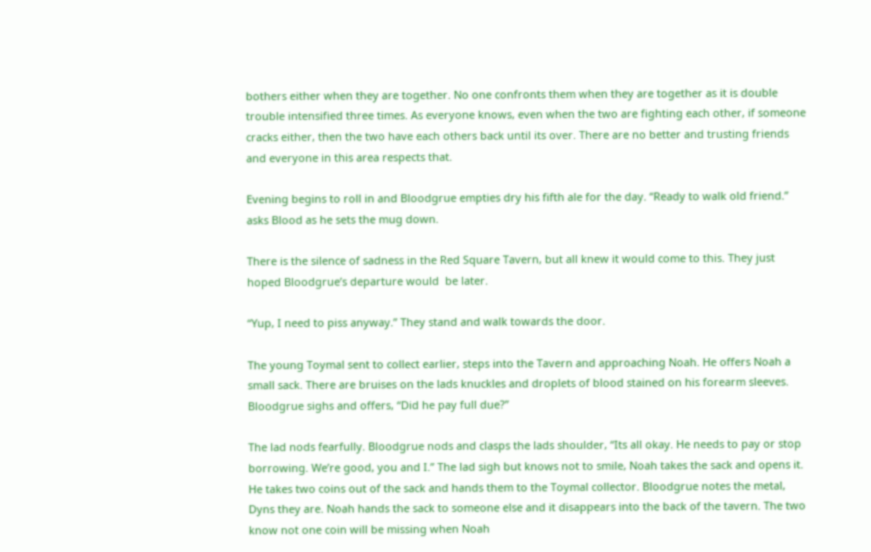bothers either when they are together. No one confronts them when they are together as it is double trouble intensified three times. As everyone knows, even when the two are fighting each other, if someone cracks either, then the two have each others back until its over. There are no better and trusting friends and everyone in this area respects that.

Evening begins to roll in and Bloodgrue empties dry his fifth ale for the day. “Ready to walk old friend.” asks Blood as he sets the mug down.

There is the silence of sadness in the Red Square Tavern, but all knew it would come to this. They just hoped Bloodgrue’s departure would  be later.

“Yup, I need to piss anyway.” They stand and walk towards the door.

The young Toymal sent to collect earlier, steps into the Tavern and approaching Noah. He offers Noah a small sack. There are bruises on the lads knuckles and droplets of blood stained on his forearm sleeves. Bloodgrue sighs and offers, “Did he pay full due?”

The lad nods fearfully. Bloodgrue nods and clasps the lads shoulder, “Its all okay. He needs to pay or stop borrowing. We’re good, you and I.” The lad sigh but knows not to smile, Noah takes the sack and opens it. He takes two coins out of the sack and hands them to the Toymal collector. Bloodgrue notes the metal, Dyns they are. Noah hands the sack to someone else and it disappears into the back of the tavern. The two know not one coin will be missing when Noah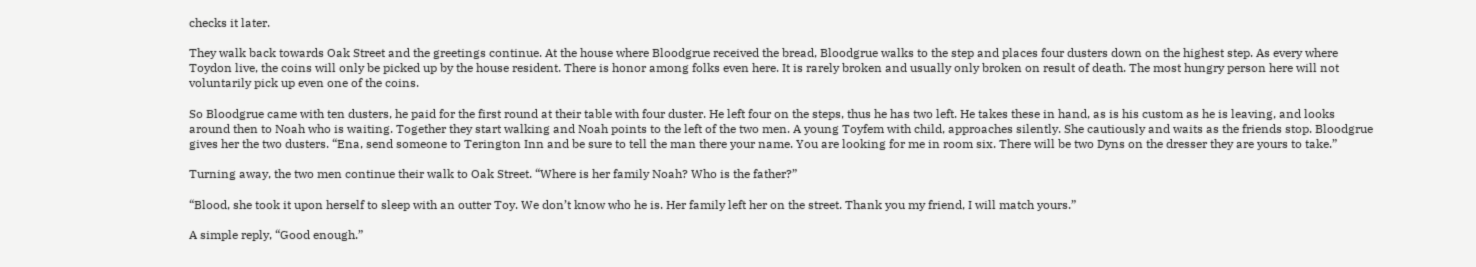checks it later.

They walk back towards Oak Street and the greetings continue. At the house where Bloodgrue received the bread, Bloodgrue walks to the step and places four dusters down on the highest step. As every where Toydon live, the coins will only be picked up by the house resident. There is honor among folks even here. It is rarely broken and usually only broken on result of death. The most hungry person here will not voluntarily pick up even one of the coins.

So Bloodgrue came with ten dusters, he paid for the first round at their table with four duster. He left four on the steps, thus he has two left. He takes these in hand, as is his custom as he is leaving, and looks around then to Noah who is waiting. Together they start walking and Noah points to the left of the two men. A young Toyfem with child, approaches silently. She cautiously and waits as the friends stop. Bloodgrue gives her the two dusters. “Ena, send someone to Terington Inn and be sure to tell the man there your name. You are looking for me in room six. There will be two Dyns on the dresser they are yours to take.”

Turning away, the two men continue their walk to Oak Street. “Where is her family Noah? Who is the father?”

“Blood, she took it upon herself to sleep with an outter Toy. We don’t know who he is. Her family left her on the street. Thank you my friend, I will match yours.”

A simple reply, “Good enough.”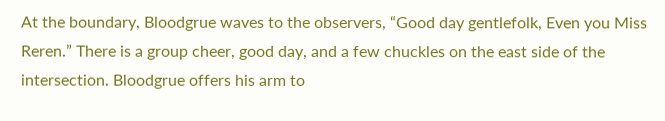At the boundary, Bloodgrue waves to the observers, “Good day gentlefolk, Even you Miss Reren.” There is a group cheer, good day, and a few chuckles on the east side of the intersection. Bloodgrue offers his arm to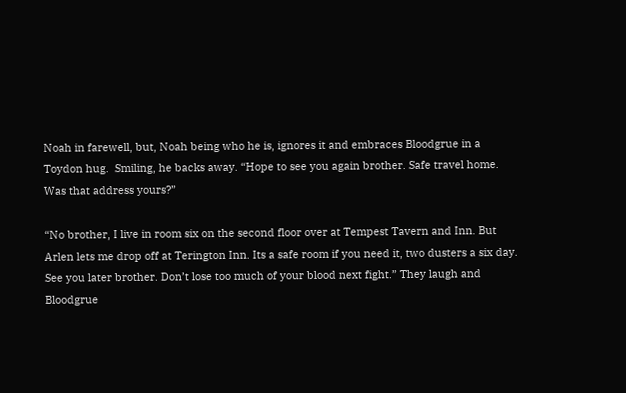Noah in farewell, but, Noah being who he is, ignores it and embraces Bloodgrue in a Toydon hug.  Smiling, he backs away. “Hope to see you again brother. Safe travel home. Was that address yours?”

“No brother, I live in room six on the second floor over at Tempest Tavern and Inn. But Arlen lets me drop off at Terington Inn. Its a safe room if you need it, two dusters a six day. See you later brother. Don’t lose too much of your blood next fight.” They laugh and Bloodgrue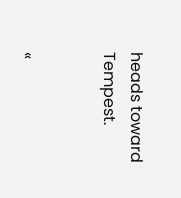heads toward Tempest.


«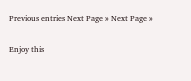Previous entries Next Page » Next Page »

Enjoy this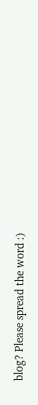blog? Please spread the word :)